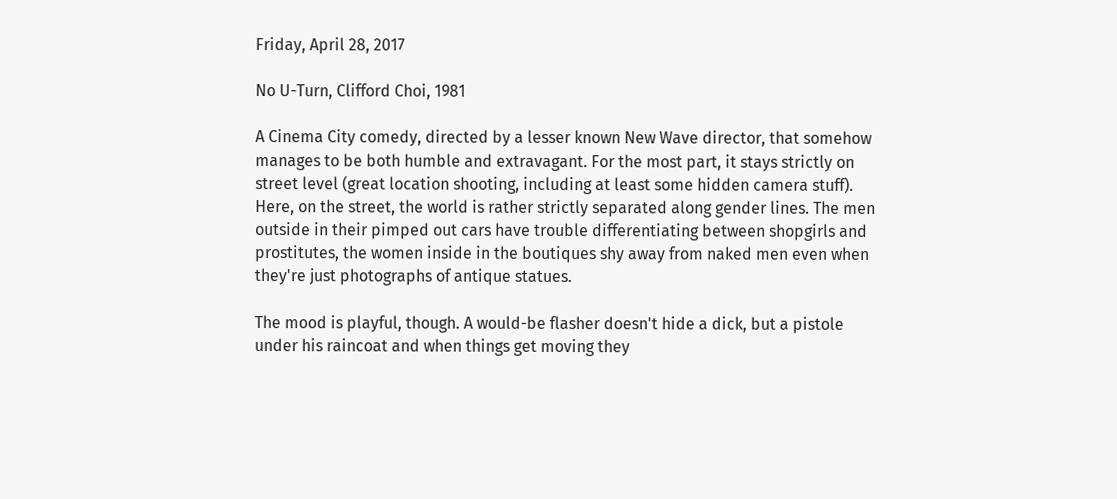Friday, April 28, 2017

No U-Turn, Clifford Choi, 1981

A Cinema City comedy, directed by a lesser known New Wave director, that somehow manages to be both humble and extravagant. For the most part, it stays strictly on street level (great location shooting, including at least some hidden camera stuff). Here, on the street, the world is rather strictly separated along gender lines. The men outside in their pimped out cars have trouble differentiating between shopgirls and prostitutes, the women inside in the boutiques shy away from naked men even when they're just photographs of antique statues.

The mood is playful, though. A would-be flasher doesn't hide a dick, but a pistole under his raincoat and when things get moving they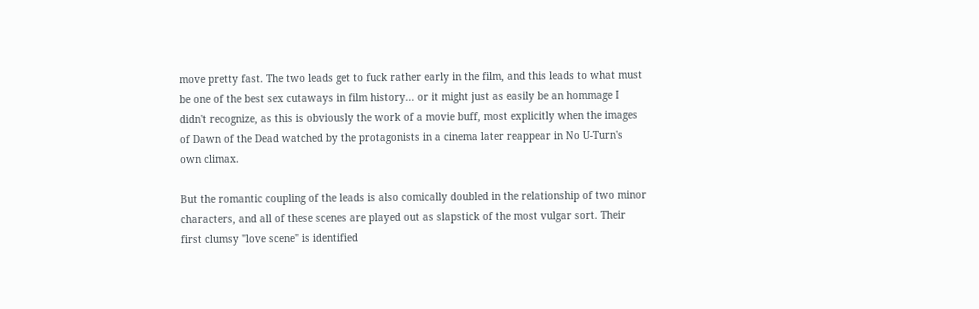move pretty fast. The two leads get to fuck rather early in the film, and this leads to what must be one of the best sex cutaways in film history... or it might just as easily be an hommage I didn't recognize, as this is obviously the work of a movie buff, most explicitly when the images of Dawn of the Dead watched by the protagonists in a cinema later reappear in No U-Turn's own climax.

But the romantic coupling of the leads is also comically doubled in the relationship of two minor characters, and all of these scenes are played out as slapstick of the most vulgar sort. Their first clumsy "love scene" is identified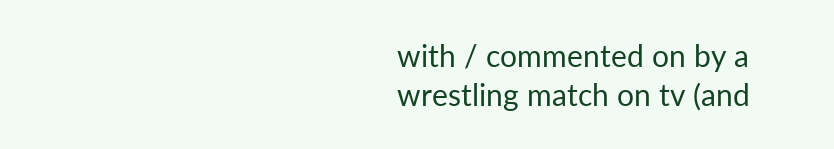with / commented on by a wrestling match on tv (and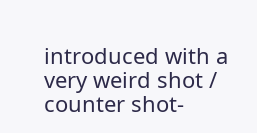introduced with a very weird shot / counter shot-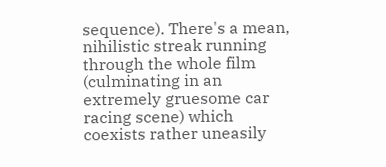sequence). There's a mean, nihilistic streak running through the whole film (culminating in an extremely gruesome car racing scene) which coexists rather uneasily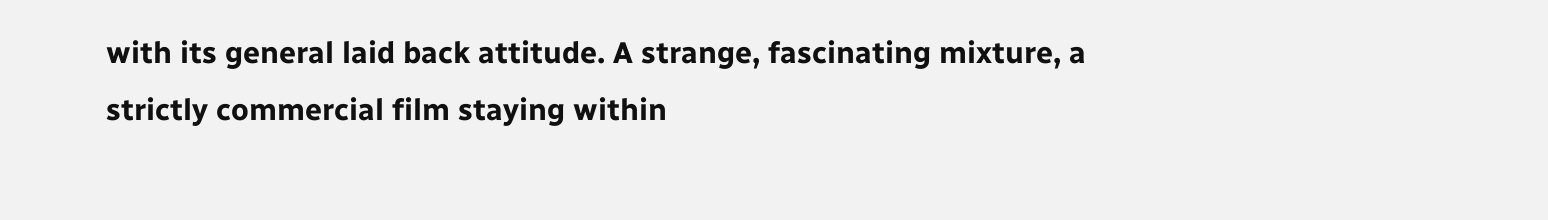with its general laid back attitude. A strange, fascinating mixture, a strictly commercial film staying within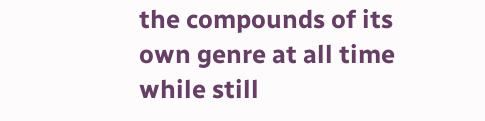the compounds of its own genre at all time while still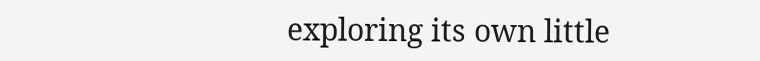exploring its own little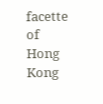facette of Hong Kong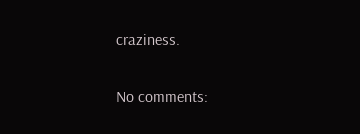craziness.

No comments: